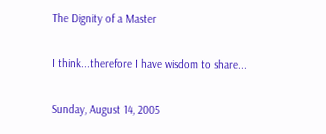The Dignity of a Master

I think...therefore I have wisdom to share...

Sunday, August 14, 2005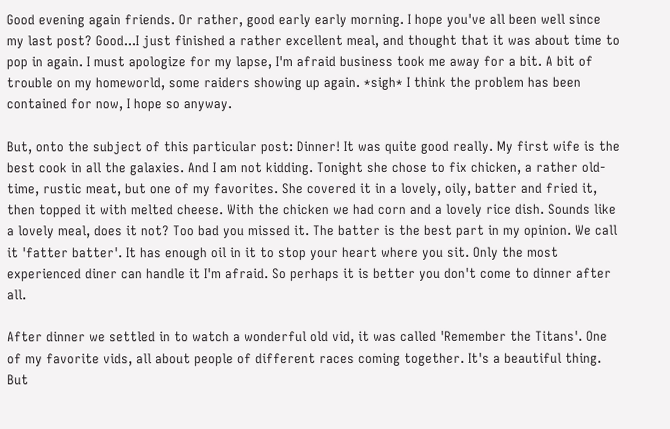Good evening again friends. Or rather, good early early morning. I hope you've all been well since my last post? Good...I just finished a rather excellent meal, and thought that it was about time to pop in again. I must apologize for my lapse, I'm afraid business took me away for a bit. A bit of trouble on my homeworld, some raiders showing up again. *sigh* I think the problem has been contained for now, I hope so anyway.

But, onto the subject of this particular post: Dinner! It was quite good really. My first wife is the best cook in all the galaxies. And I am not kidding. Tonight she chose to fix chicken, a rather old-time, rustic meat, but one of my favorites. She covered it in a lovely, oily, batter and fried it, then topped it with melted cheese. With the chicken we had corn and a lovely rice dish. Sounds like a lovely meal, does it not? Too bad you missed it. The batter is the best part in my opinion. We call it 'fatter batter'. It has enough oil in it to stop your heart where you sit. Only the most experienced diner can handle it I'm afraid. So perhaps it is better you don't come to dinner after all.

After dinner we settled in to watch a wonderful old vid, it was called 'Remember the Titans'. One of my favorite vids, all about people of different races coming together. It's a beautiful thing. But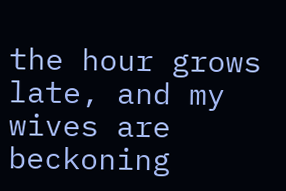the hour grows late, and my wives are beckoning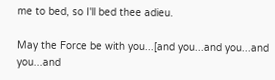me to bed, so I'll bed thee adieu.

May the Force be with you...[and you...and you...and you...and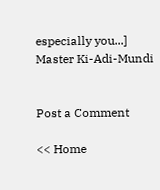especially you...]
Master Ki-Adi-Mundi


Post a Comment

<< Home